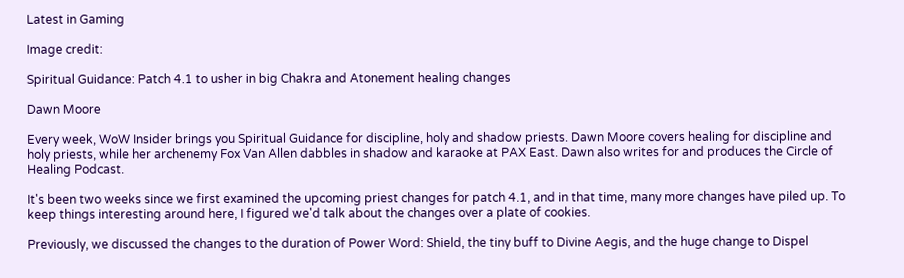Latest in Gaming

Image credit:

Spiritual Guidance: Patch 4.1 to usher in big Chakra and Atonement healing changes

Dawn Moore

Every week, WoW Insider brings you Spiritual Guidance for discipline, holy and shadow priests. Dawn Moore covers healing for discipline and holy priests, while her archenemy Fox Van Allen dabbles in shadow and karaoke at PAX East. Dawn also writes for and produces the Circle of Healing Podcast.

It's been two weeks since we first examined the upcoming priest changes for patch 4.1, and in that time, many more changes have piled up. To keep things interesting around here, I figured we'd talk about the changes over a plate of cookies.

Previously, we discussed the changes to the duration of Power Word: Shield, the tiny buff to Divine Aegis, and the huge change to Dispel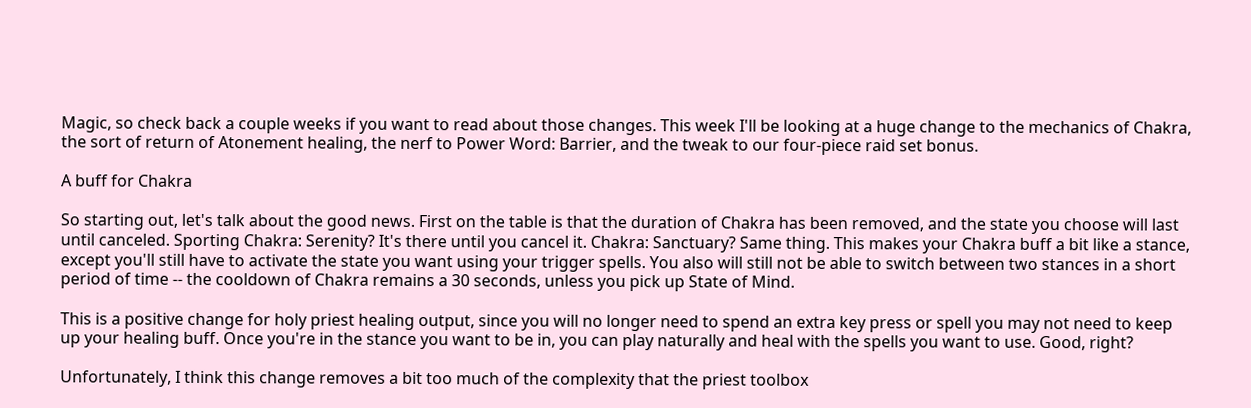Magic, so check back a couple weeks if you want to read about those changes. This week I'll be looking at a huge change to the mechanics of Chakra, the sort of return of Atonement healing, the nerf to Power Word: Barrier, and the tweak to our four-piece raid set bonus.

A buff for Chakra

So starting out, let's talk about the good news. First on the table is that the duration of Chakra has been removed, and the state you choose will last until canceled. Sporting Chakra: Serenity? It's there until you cancel it. Chakra: Sanctuary? Same thing. This makes your Chakra buff a bit like a stance, except you'll still have to activate the state you want using your trigger spells. You also will still not be able to switch between two stances in a short period of time -- the cooldown of Chakra remains a 30 seconds, unless you pick up State of Mind.

This is a positive change for holy priest healing output, since you will no longer need to spend an extra key press or spell you may not need to keep up your healing buff. Once you're in the stance you want to be in, you can play naturally and heal with the spells you want to use. Good, right?

Unfortunately, I think this change removes a bit too much of the complexity that the priest toolbox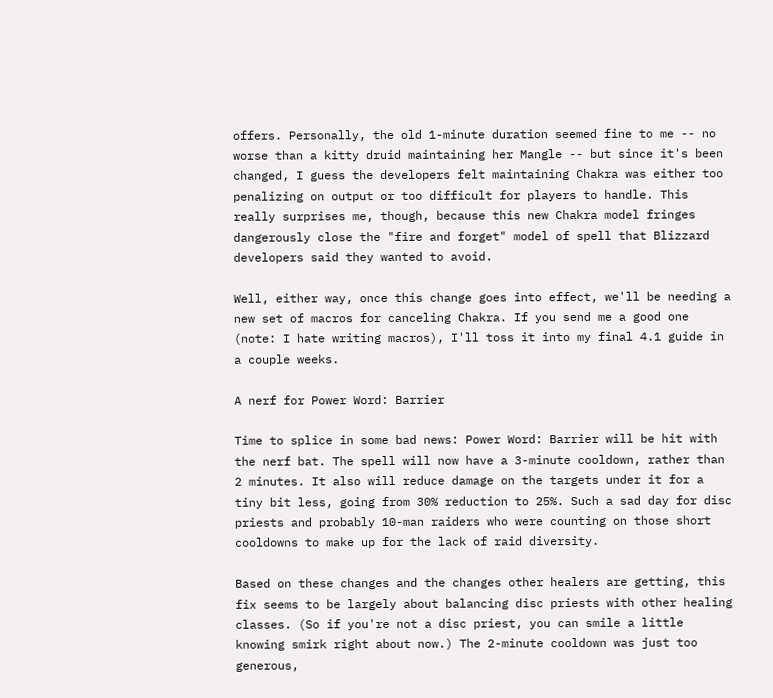offers. Personally, the old 1-minute duration seemed fine to me -- no worse than a kitty druid maintaining her Mangle -- but since it's been changed, I guess the developers felt maintaining Chakra was either too penalizing on output or too difficult for players to handle. This really surprises me, though, because this new Chakra model fringes dangerously close the "fire and forget" model of spell that Blizzard developers said they wanted to avoid.

Well, either way, once this change goes into effect, we'll be needing a new set of macros for canceling Chakra. If you send me a good one (note: I hate writing macros), I'll toss it into my final 4.1 guide in a couple weeks.

A nerf for Power Word: Barrier

Time to splice in some bad news: Power Word: Barrier will be hit with the nerf bat. The spell will now have a 3-minute cooldown, rather than 2 minutes. It also will reduce damage on the targets under it for a tiny bit less, going from 30% reduction to 25%. Such a sad day for disc priests and probably 10-man raiders who were counting on those short cooldowns to make up for the lack of raid diversity.

Based on these changes and the changes other healers are getting, this fix seems to be largely about balancing disc priests with other healing classes. (So if you're not a disc priest, you can smile a little knowing smirk right about now.) The 2-minute cooldown was just too generous,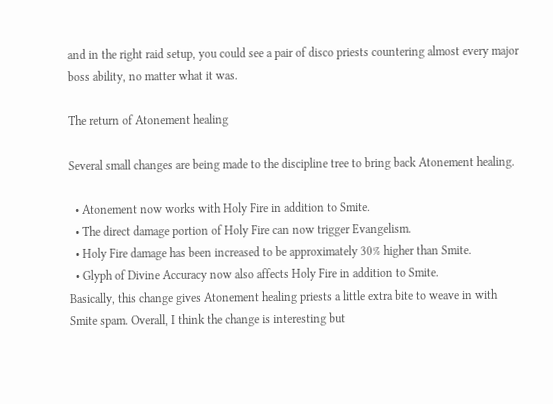and in the right raid setup, you could see a pair of disco priests countering almost every major boss ability, no matter what it was.

The return of Atonement healing

Several small changes are being made to the discipline tree to bring back Atonement healing.

  • Atonement now works with Holy Fire in addition to Smite.
  • The direct damage portion of Holy Fire can now trigger Evangelism.
  • Holy Fire damage has been increased to be approximately 30% higher than Smite.
  • Glyph of Divine Accuracy now also affects Holy Fire in addition to Smite.
Basically, this change gives Atonement healing priests a little extra bite to weave in with Smite spam. Overall, I think the change is interesting but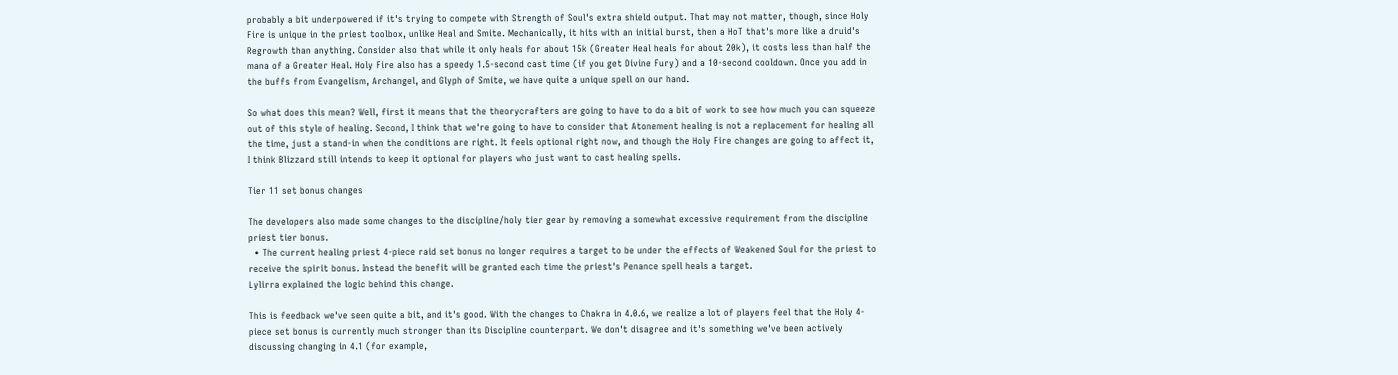probably a bit underpowered if it's trying to compete with Strength of Soul's extra shield output. That may not matter, though, since Holy Fire is unique in the priest toolbox, unlike Heal and Smite. Mechanically, it hits with an initial burst, then a HoT that's more like a druid's Regrowth than anything. Consider also that while it only heals for about 15k (Greater Heal heals for about 20k), it costs less than half the mana of a Greater Heal. Holy Fire also has a speedy 1.5-second cast time (if you get Divine Fury) and a 10-second cooldown. Once you add in the buffs from Evangelism, Archangel, and Glyph of Smite, we have quite a unique spell on our hand.

So what does this mean? Well, first it means that the theorycrafters are going to have to do a bit of work to see how much you can squeeze out of this style of healing. Second, I think that we're going to have to consider that Atonement healing is not a replacement for healing all the time, just a stand-in when the conditions are right. It feels optional right now, and though the Holy Fire changes are going to affect it, I think Blizzard still intends to keep it optional for players who just want to cast healing spells.

Tier 11 set bonus changes

The developers also made some changes to the discipline/holy tier gear by removing a somewhat excessive requirement from the discipline priest tier bonus.
  • The current healing priest 4-piece raid set bonus no longer requires a target to be under the effects of Weakened Soul for the priest to receive the spirit bonus. Instead the benefit will be granted each time the priest's Penance spell heals a target.
Lylirra explained the logic behind this change.

This is feedback we've seen quite a bit, and it's good. With the changes to Chakra in 4.0.6, we realize a lot of players feel that the Holy 4-piece set bonus is currently much stronger than its Discipline counterpart. We don't disagree and it's something we've been actively discussing changing in 4.1 (for example,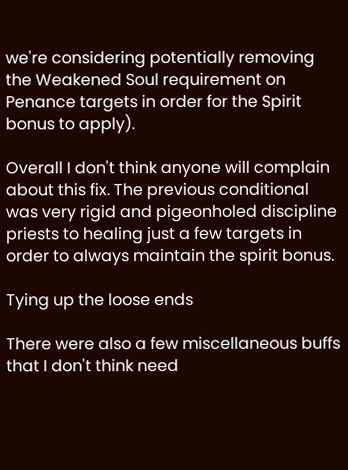we're considering potentially removing the Weakened Soul requirement on Penance targets in order for the Spirit bonus to apply).

Overall I don't think anyone will complain about this fix. The previous conditional was very rigid and pigeonholed discipline priests to healing just a few targets in order to always maintain the spirit bonus.

Tying up the loose ends

There were also a few miscellaneous buffs that I don't think need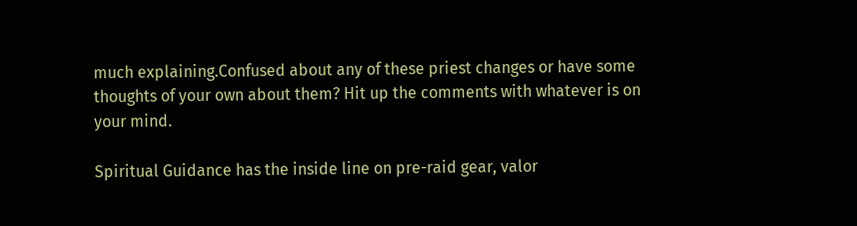much explaining.Confused about any of these priest changes or have some thoughts of your own about them? Hit up the comments with whatever is on your mind.

Spiritual Guidance has the inside line on pre-raid gear, valor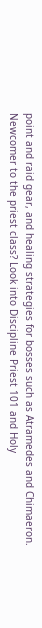point and raid gear, and healing strategies for bosses such as Atramedes and Chimaeron. Newcomer to the priest class? Look into Discipline Priest 101 and Holy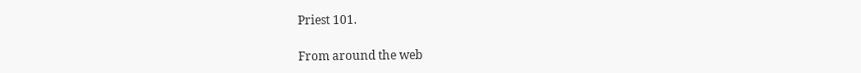Priest 101.

From around the web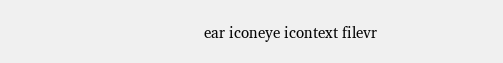ear iconeye icontext filevr